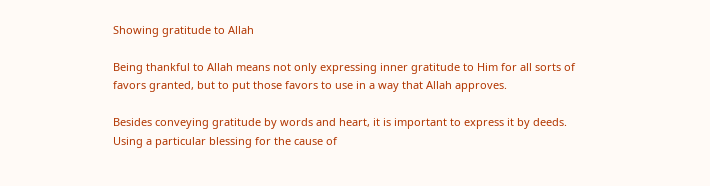Showing gratitude to Allah

Being thankful to Allah means not only expressing inner gratitude to Him for all sorts of favors granted, but to put those favors to use in a way that Allah approves.

Besides conveying gratitude by words and heart, it is important to express it by deeds. Using a particular blessing for the cause of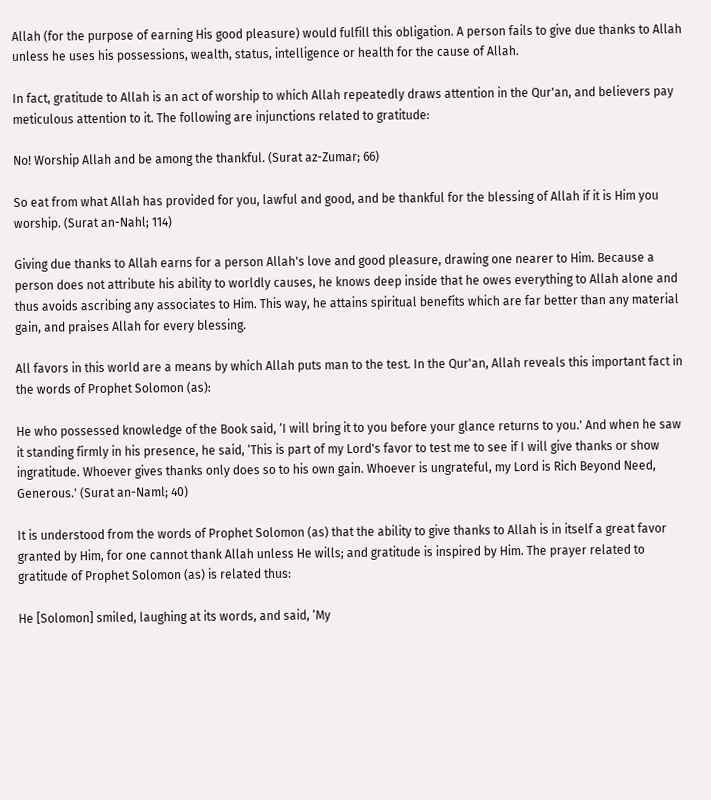Allah (for the purpose of earning His good pleasure) would fulfill this obligation. A person fails to give due thanks to Allah unless he uses his possessions, wealth, status, intelligence or health for the cause of Allah.

In fact, gratitude to Allah is an act of worship to which Allah repeatedly draws attention in the Qur'an, and believers pay meticulous attention to it. The following are injunctions related to gratitude:

No! Worship Allah and be among the thankful. (Surat az-Zumar; 66)

So eat from what Allah has provided for you, lawful and good, and be thankful for the blessing of Allah if it is Him you worship. (Surat an-Nahl; 114)

Giving due thanks to Allah earns for a person Allah's love and good pleasure, drawing one nearer to Him. Because a person does not attribute his ability to worldly causes, he knows deep inside that he owes everything to Allah alone and thus avoids ascribing any associates to Him. This way, he attains spiritual benefits which are far better than any material gain, and praises Allah for every blessing.

All favors in this world are a means by which Allah puts man to the test. In the Qur'an, Allah reveals this important fact in the words of Prophet Solomon (as):

He who possessed knowledge of the Book said, ‘I will bring it to you before your glance returns to you.' And when he saw it standing firmly in his presence, he said, ‘This is part of my Lord's favor to test me to see if I will give thanks or show ingratitude. Whoever gives thanks only does so to his own gain. Whoever is ungrateful, my Lord is Rich Beyond Need, Generous.' (Surat an-Naml; 40)

It is understood from the words of Prophet Solomon (as) that the ability to give thanks to Allah is in itself a great favor granted by Him, for one cannot thank Allah unless He wills; and gratitude is inspired by Him. The prayer related to gratitude of Prophet Solomon (as) is related thus:

He [Solomon] smiled, laughing at its words, and said, ‘My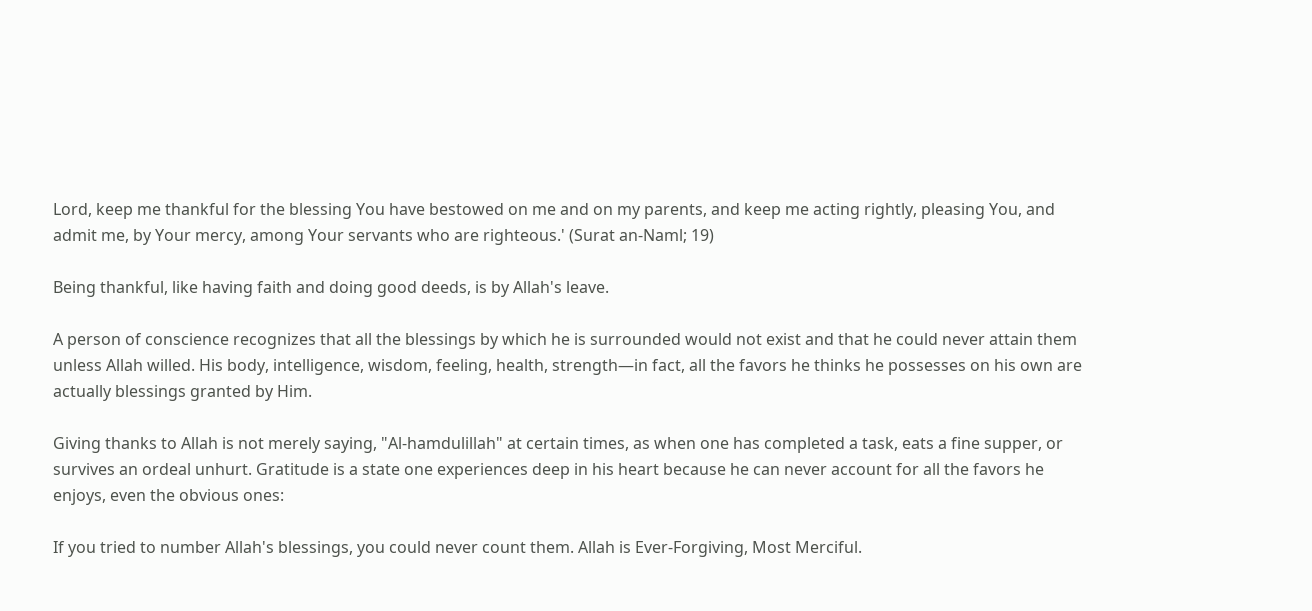Lord, keep me thankful for the blessing You have bestowed on me and on my parents, and keep me acting rightly, pleasing You, and admit me, by Your mercy, among Your servants who are righteous.' (Surat an-Naml; 19)

Being thankful, like having faith and doing good deeds, is by Allah's leave.

A person of conscience recognizes that all the blessings by which he is surrounded would not exist and that he could never attain them unless Allah willed. His body, intelligence, wisdom, feeling, health, strength—in fact, all the favors he thinks he possesses on his own are actually blessings granted by Him.

Giving thanks to Allah is not merely saying, "Al-hamdulillah" at certain times, as when one has completed a task, eats a fine supper, or survives an ordeal unhurt. Gratitude is a state one experiences deep in his heart because he can never account for all the favors he enjoys, even the obvious ones:

If you tried to number Allah's blessings, you could never count them. Allah is Ever-Forgiving, Most Merciful.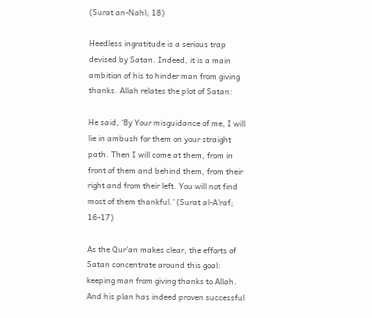(Surat an-Nahl; 18)

Heedless ingratitude is a serious trap devised by Satan. Indeed, it is a main ambition of his to hinder man from giving thanks. Allah relates the plot of Satan:

He said, ‘By Your misguidance of me, I will lie in ambush for them on your straight path. Then I will come at them, from in front of them and behind them, from their right and from their left. You will not find most of them thankful.' (Surat al-A'raf; 16-17)

As the Qur'an makes clear, the efforts of Satan concentrate around this goal: keeping man from giving thanks to Allah. And his plan has indeed proven successful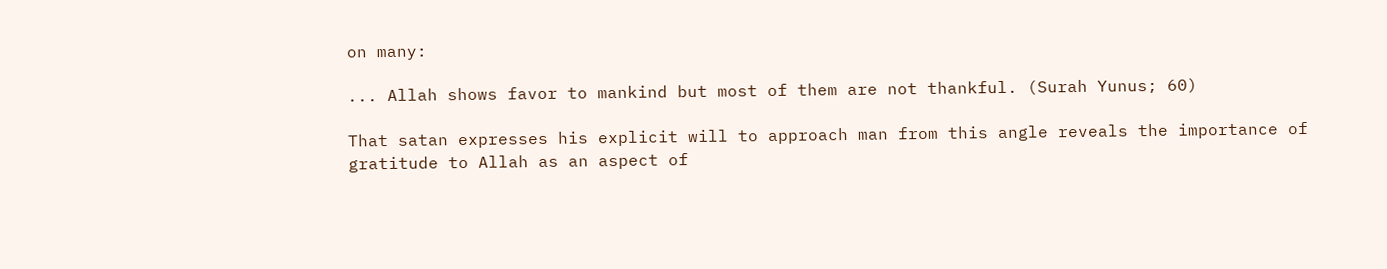on many:

... Allah shows favor to mankind but most of them are not thankful. (Surah Yunus; 60)

That satan expresses his explicit will to approach man from this angle reveals the importance of gratitude to Allah as an aspect of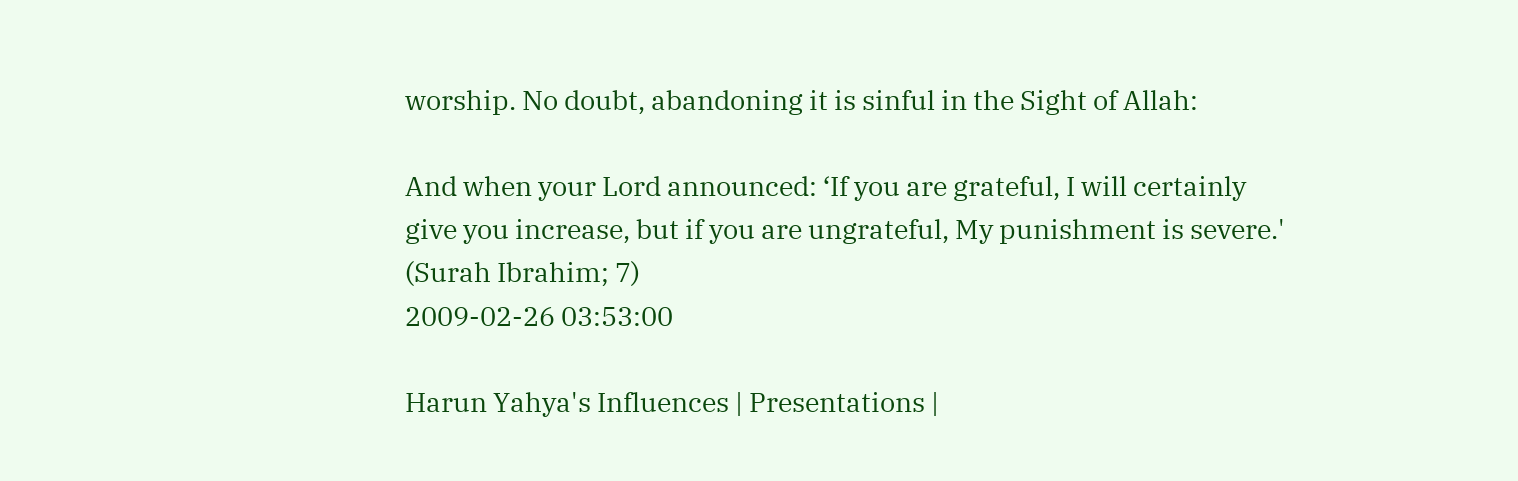worship. No doubt, abandoning it is sinful in the Sight of Allah:

And when your Lord announced: ‘If you are grateful, I will certainly give you increase, but if you are ungrateful, My punishment is severe.' (Surah Ibrahim; 7)
2009-02-26 03:53:00

Harun Yahya's Influences | Presentations |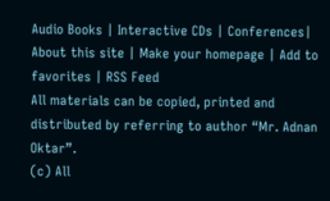Audio Books | Interactive CDs | Conferences| About this site | Make your homepage | Add to favorites | RSS Feed
All materials can be copied, printed and distributed by referring to author “Mr. Adnan Oktar”.
(c) All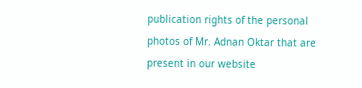publication rights of the personal photos of Mr. Adnan Oktar that are present in our website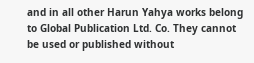and in all other Harun Yahya works belong to Global Publication Ltd. Co. They cannot be used or published without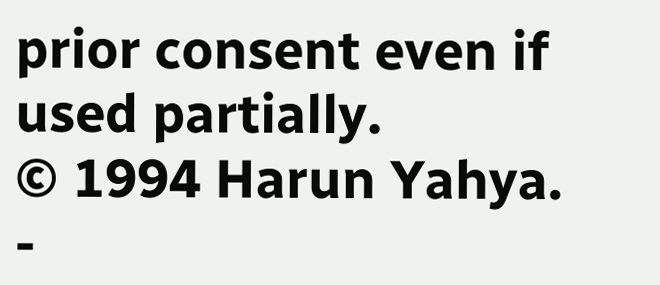prior consent even if used partially.
© 1994 Harun Yahya. -